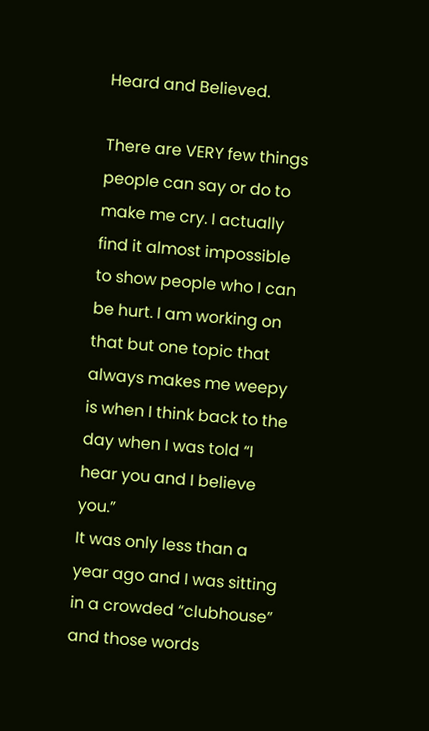Heard and Believed.

There are VERY few things people can say or do to make me cry. I actually find it almost impossible to show people who I can be hurt. I am working on that but one topic that always makes me weepy is when I think back to the day when I was told “I hear you and I believe you.”
It was only less than a year ago and I was sitting in a crowded “clubhouse” and those words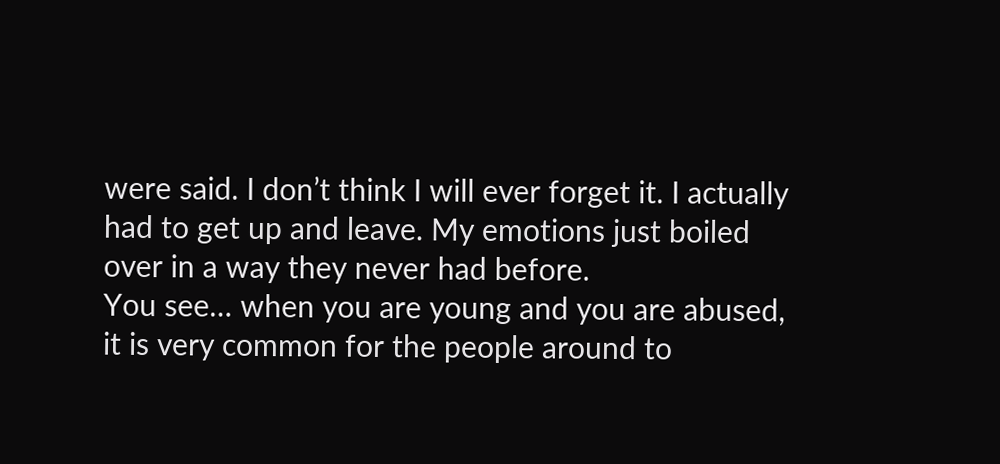were said. I don’t think I will ever forget it. I actually had to get up and leave. My emotions just boiled over in a way they never had before.
You see… when you are young and you are abused, it is very common for the people around to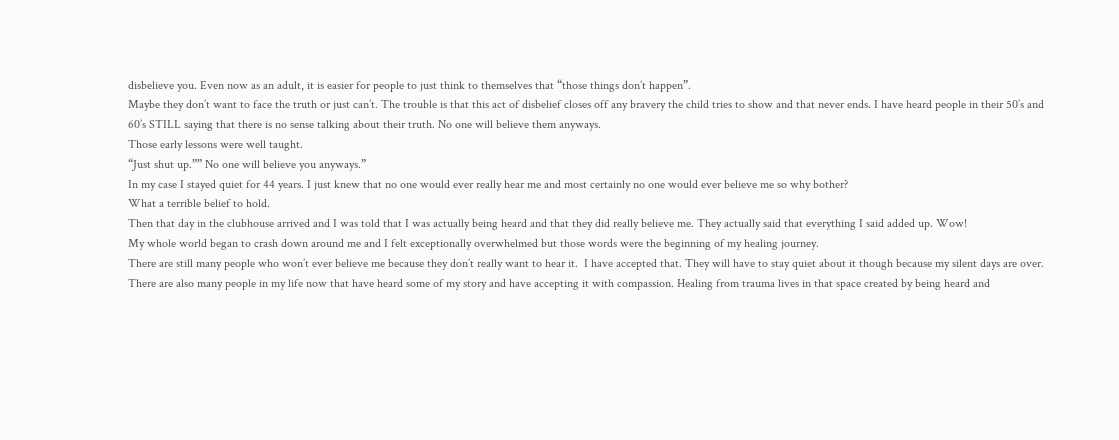disbelieve you. Even now as an adult, it is easier for people to just think to themselves that “those things don’t happen”.
Maybe they don’t want to face the truth or just can’t. The trouble is that this act of disbelief closes off any bravery the child tries to show and that never ends. I have heard people in their 50’s and 60’s STILL saying that there is no sense talking about their truth. No one will believe them anyways.
Those early lessons were well taught.
“Just shut up.”” No one will believe you anyways.”
In my case I stayed quiet for 44 years. I just knew that no one would ever really hear me and most certainly no one would ever believe me so why bother?
What a terrible belief to hold.
Then that day in the clubhouse arrived and I was told that I was actually being heard and that they did really believe me. They actually said that everything I said added up. Wow!
My whole world began to crash down around me and I felt exceptionally overwhelmed but those words were the beginning of my healing journey.
There are still many people who won’t ever believe me because they don’t really want to hear it.  I have accepted that. They will have to stay quiet about it though because my silent days are over.
There are also many people in my life now that have heard some of my story and have accepting it with compassion. Healing from trauma lives in that space created by being heard and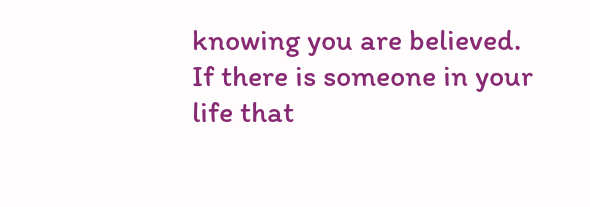knowing you are believed.
If there is someone in your life that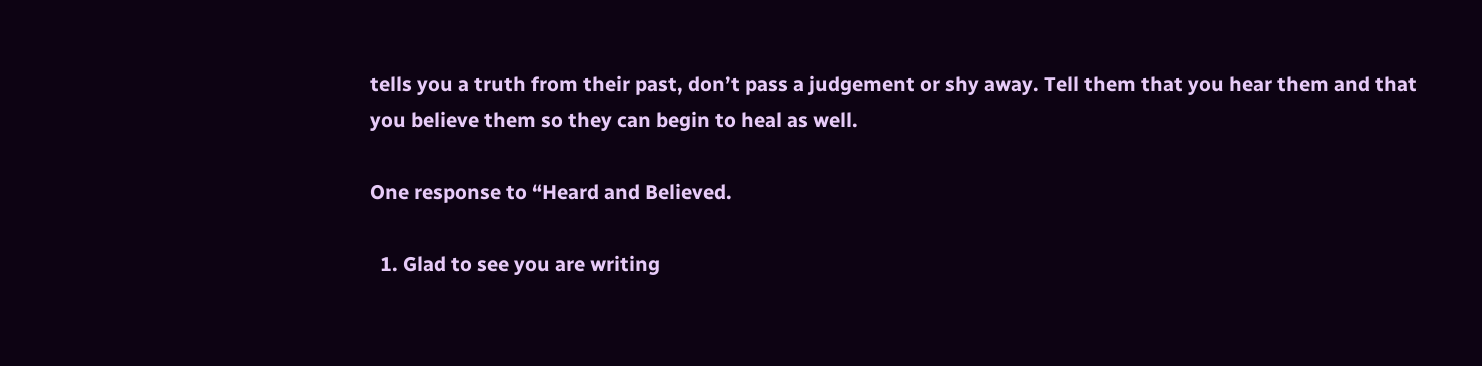tells you a truth from their past, don’t pass a judgement or shy away. Tell them that you hear them and that you believe them so they can begin to heal as well.

One response to “Heard and Believed.

  1. Glad to see you are writing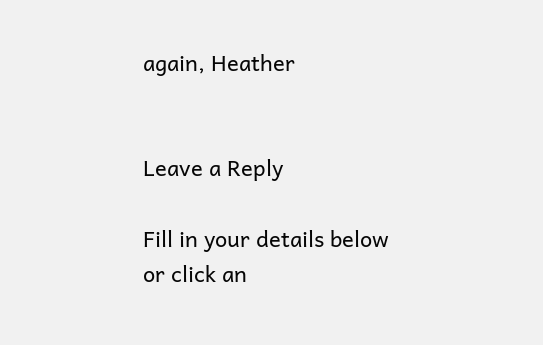again, Heather


Leave a Reply

Fill in your details below or click an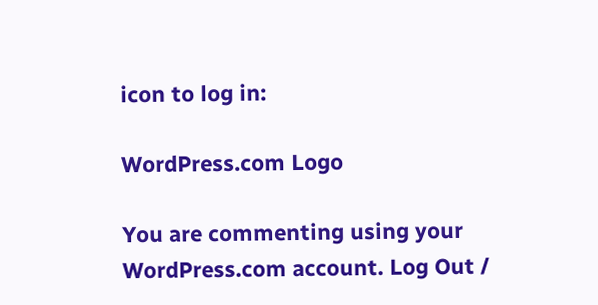icon to log in:

WordPress.com Logo

You are commenting using your WordPress.com account. Log Out /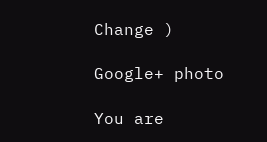Change )

Google+ photo

You are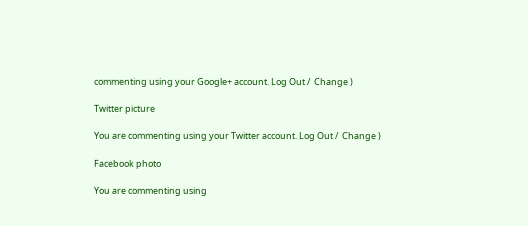commenting using your Google+ account. Log Out /  Change )

Twitter picture

You are commenting using your Twitter account. Log Out /  Change )

Facebook photo

You are commenting using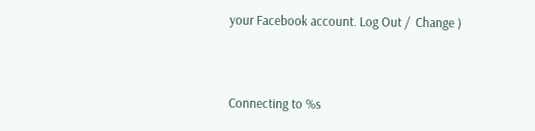your Facebook account. Log Out /  Change )


Connecting to %s